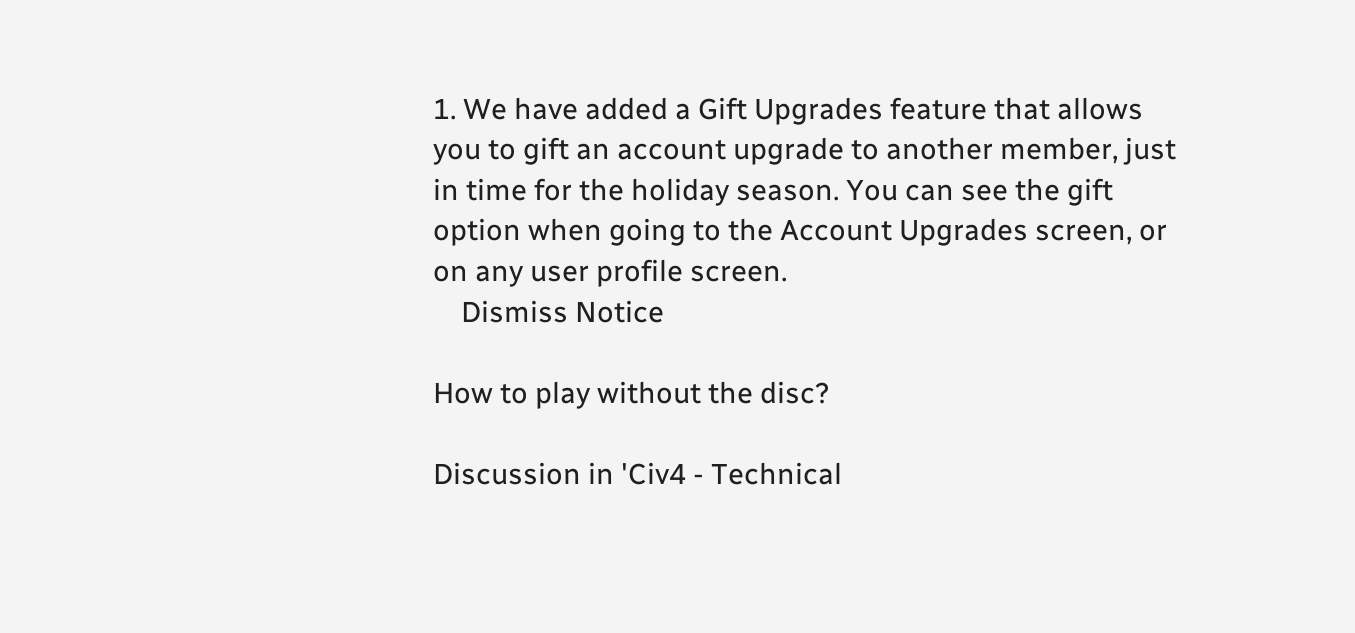1. We have added a Gift Upgrades feature that allows you to gift an account upgrade to another member, just in time for the holiday season. You can see the gift option when going to the Account Upgrades screen, or on any user profile screen.
    Dismiss Notice

How to play without the disc?

Discussion in 'Civ4 - Technical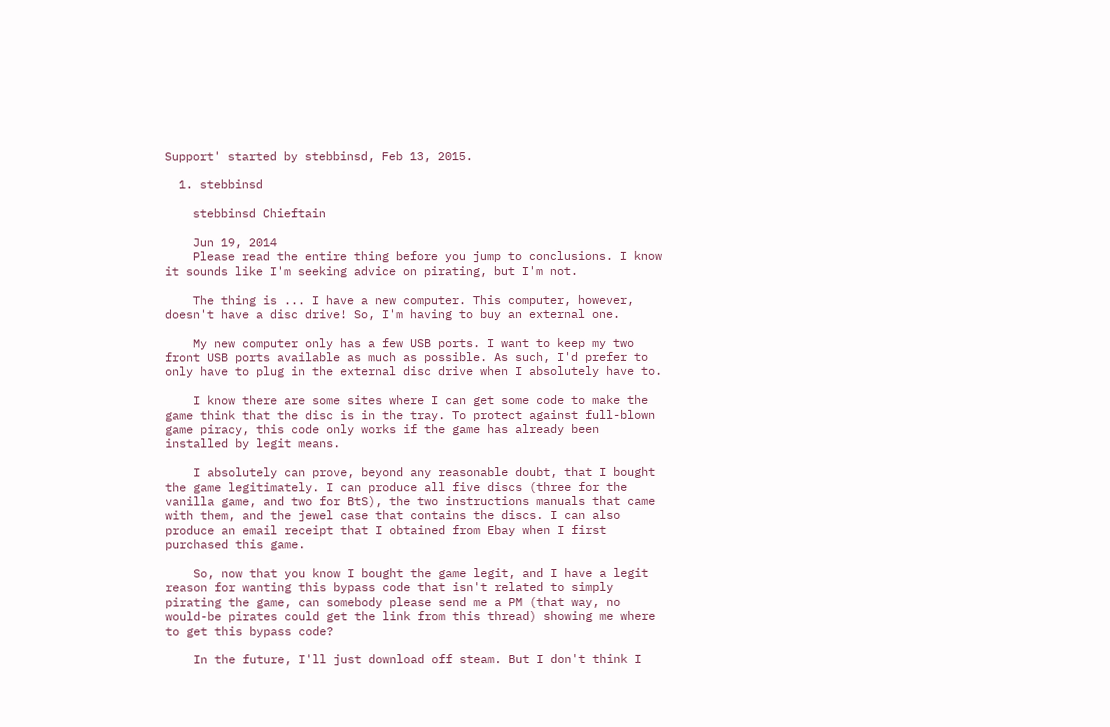Support' started by stebbinsd, Feb 13, 2015.

  1. stebbinsd

    stebbinsd Chieftain

    Jun 19, 2014
    Please read the entire thing before you jump to conclusions. I know it sounds like I'm seeking advice on pirating, but I'm not.

    The thing is ... I have a new computer. This computer, however, doesn't have a disc drive! So, I'm having to buy an external one.

    My new computer only has a few USB ports. I want to keep my two front USB ports available as much as possible. As such, I'd prefer to only have to plug in the external disc drive when I absolutely have to.

    I know there are some sites where I can get some code to make the game think that the disc is in the tray. To protect against full-blown game piracy, this code only works if the game has already been installed by legit means.

    I absolutely can prove, beyond any reasonable doubt, that I bought the game legitimately. I can produce all five discs (three for the vanilla game, and two for BtS), the two instructions manuals that came with them, and the jewel case that contains the discs. I can also produce an email receipt that I obtained from Ebay when I first purchased this game.

    So, now that you know I bought the game legit, and I have a legit reason for wanting this bypass code that isn't related to simply pirating the game, can somebody please send me a PM (that way, no would-be pirates could get the link from this thread) showing me where to get this bypass code?

    In the future, I'll just download off steam. But I don't think I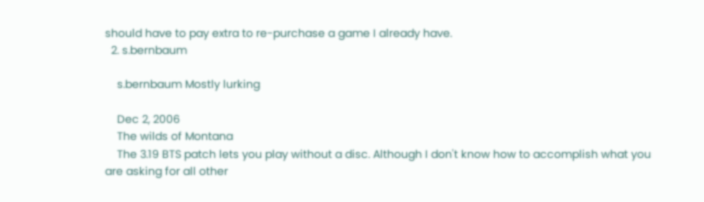should have to pay extra to re-purchase a game I already have.
  2. s.bernbaum

    s.bernbaum Mostly lurking

    Dec 2, 2006
    The wilds of Montana
    The 3.19 BTS patch lets you play without a disc. Although I don't know how to accomplish what you are asking for all other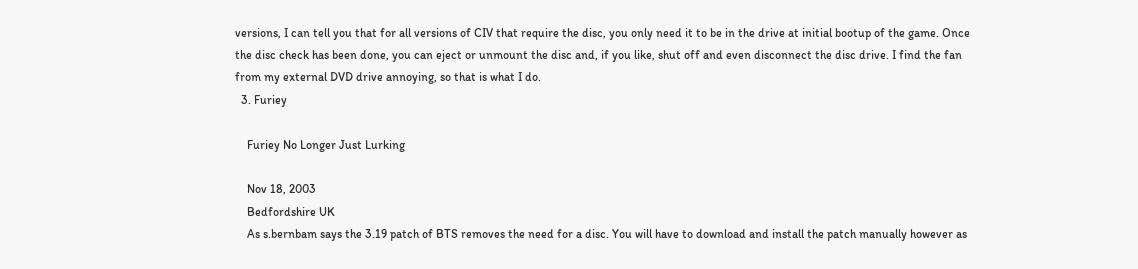versions, I can tell you that for all versions of CIV that require the disc, you only need it to be in the drive at initial bootup of the game. Once the disc check has been done, you can eject or unmount the disc and, if you like, shut off and even disconnect the disc drive. I find the fan from my external DVD drive annoying, so that is what I do.
  3. Furiey

    Furiey No Longer Just Lurking

    Nov 18, 2003
    Bedfordshire UK
    As s.bernbam says the 3.19 patch of BTS removes the need for a disc. You will have to download and install the patch manually however as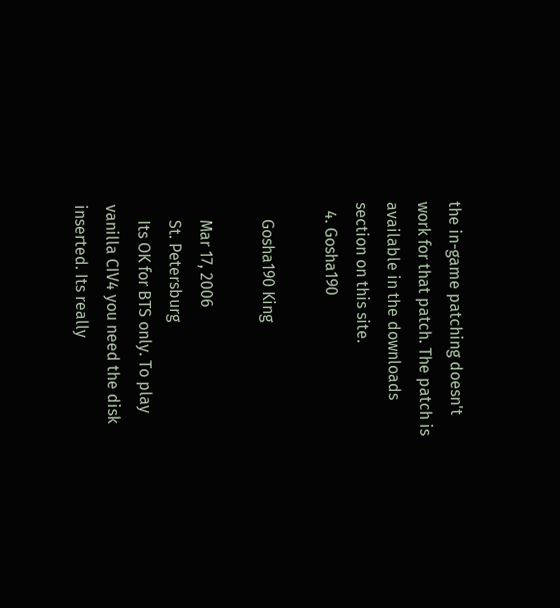the in-game patching doesn't work for that patch. The patch is available in the downloads section on this site.
  4. Gosha190

    Gosha190 King

    Mar 17, 2006
    St. Petersburg
    Its OK for BTS only. To play vanilla CIV4 you need the disk inserted. Its really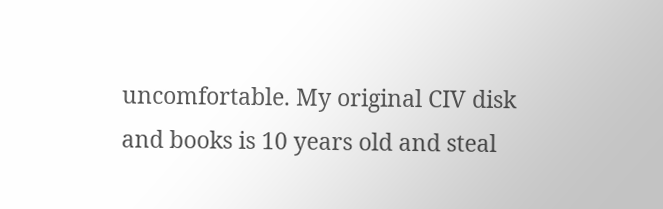uncomfortable. My original CIV disk and books is 10 years old and steal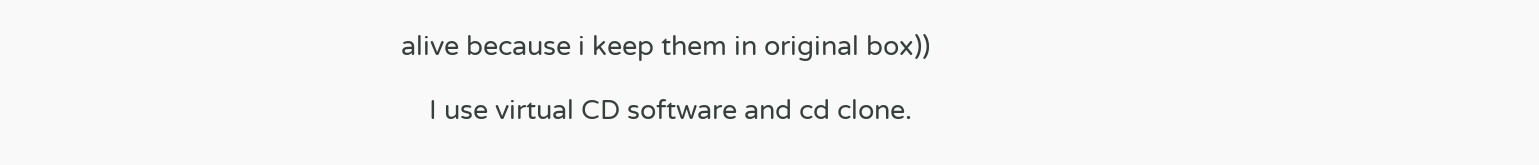alive because i keep them in original box))

    I use virtual CD software and cd clone.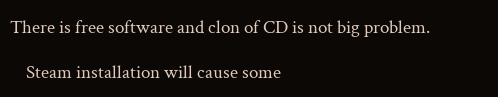There is free software and clon of CD is not big problem.

    Steam installation will cause some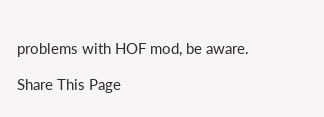problems with HOF mod, be aware.

Share This Page